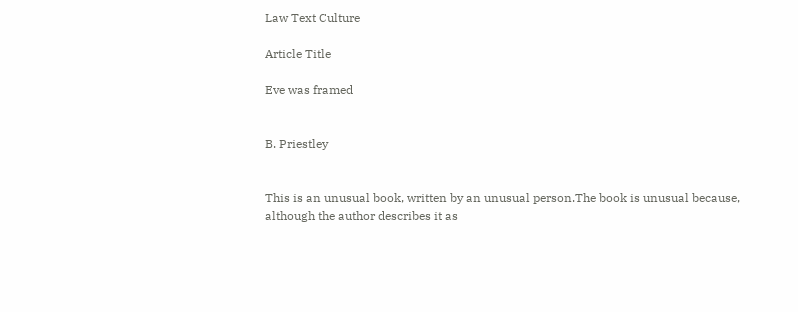Law Text Culture

Article Title

Eve was framed


B. Priestley


This is an unusual book, written by an unusual person.The book is unusual because, although the author describes it as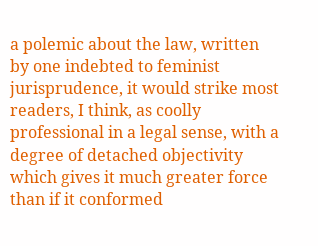a polemic about the law, written by one indebted to feminist jurisprudence, it would strike most readers, I think, as coolly professional in a legal sense, with a degree of detached objectivity which gives it much greater force than if it conformed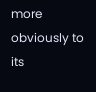more obviously to its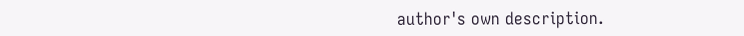author's own description.